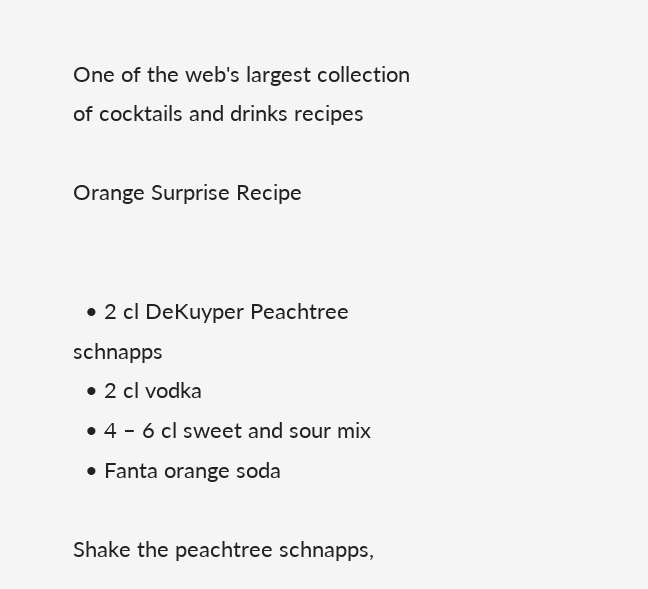One of the web's largest collection of cocktails and drinks recipes

Orange Surprise Recipe


  • 2 cl DeKuyper Peachtree schnapps
  • 2 cl vodka
  • 4 – 6 cl sweet and sour mix
  • Fanta orange soda

Shake the peachtree schnapps,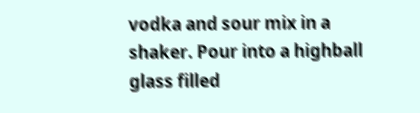vodka and sour mix in a shaker. Pour into a highball glass filled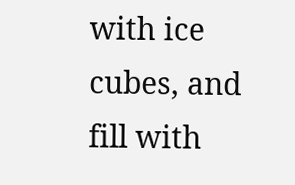with ice cubes, and fill with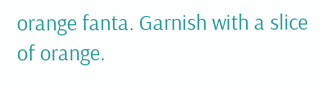orange fanta. Garnish with a slice of orange.